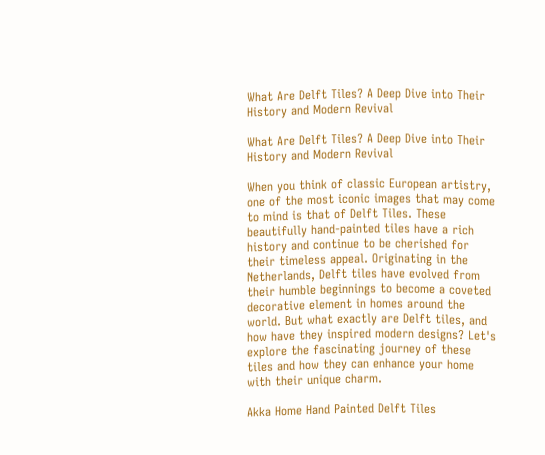What Are Delft Tiles? A Deep Dive into Their History and Modern Revival

What Are Delft Tiles? A Deep Dive into Their History and Modern Revival

When you think of classic European artistry, one of the most iconic images that may come to mind is that of Delft Tiles. These beautifully hand-painted tiles have a rich history and continue to be cherished for their timeless appeal. Originating in the Netherlands, Delft tiles have evolved from their humble beginnings to become a coveted decorative element in homes around the world. But what exactly are Delft tiles, and how have they inspired modern designs? Let's explore the fascinating journey of these tiles and how they can enhance your home with their unique charm.

Akka Home Hand Painted Delft Tiles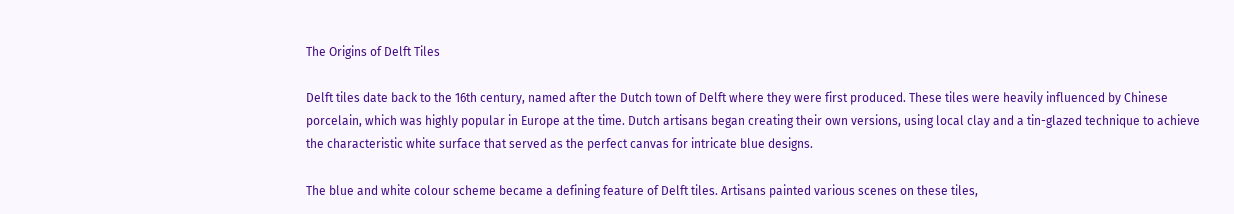The Origins of Delft Tiles

Delft tiles date back to the 16th century, named after the Dutch town of Delft where they were first produced. These tiles were heavily influenced by Chinese porcelain, which was highly popular in Europe at the time. Dutch artisans began creating their own versions, using local clay and a tin-glazed technique to achieve the characteristic white surface that served as the perfect canvas for intricate blue designs.

The blue and white colour scheme became a defining feature of Delft tiles. Artisans painted various scenes on these tiles,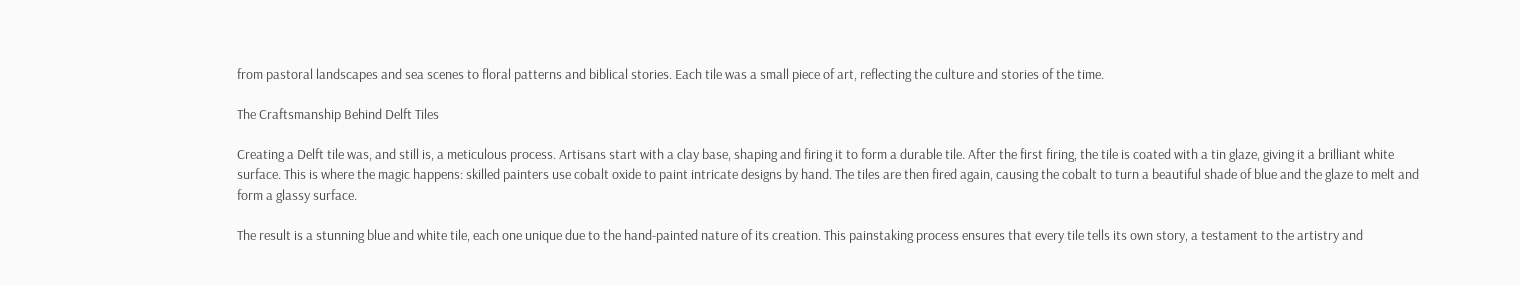from pastoral landscapes and sea scenes to floral patterns and biblical stories. Each tile was a small piece of art, reflecting the culture and stories of the time.

The Craftsmanship Behind Delft Tiles

Creating a Delft tile was, and still is, a meticulous process. Artisans start with a clay base, shaping and firing it to form a durable tile. After the first firing, the tile is coated with a tin glaze, giving it a brilliant white surface. This is where the magic happens: skilled painters use cobalt oxide to paint intricate designs by hand. The tiles are then fired again, causing the cobalt to turn a beautiful shade of blue and the glaze to melt and form a glassy surface.

The result is a stunning blue and white tile, each one unique due to the hand-painted nature of its creation. This painstaking process ensures that every tile tells its own story, a testament to the artistry and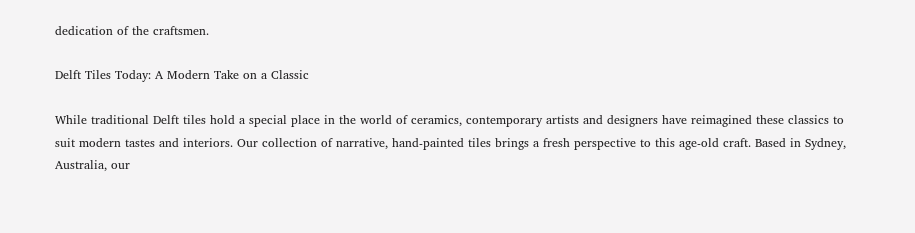dedication of the craftsmen.

Delft Tiles Today: A Modern Take on a Classic

While traditional Delft tiles hold a special place in the world of ceramics, contemporary artists and designers have reimagined these classics to suit modern tastes and interiors. Our collection of narrative, hand-painted tiles brings a fresh perspective to this age-old craft. Based in Sydney, Australia, our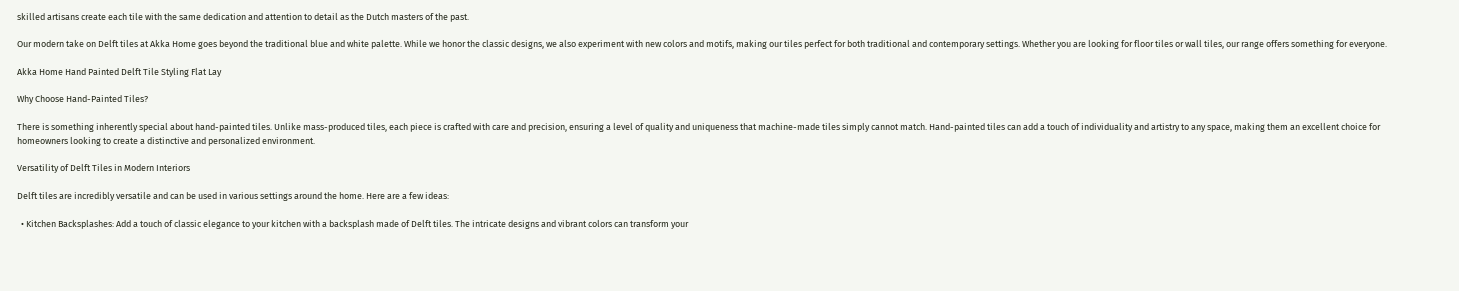skilled artisans create each tile with the same dedication and attention to detail as the Dutch masters of the past.

Our modern take on Delft tiles at Akka Home goes beyond the traditional blue and white palette. While we honor the classic designs, we also experiment with new colors and motifs, making our tiles perfect for both traditional and contemporary settings. Whether you are looking for floor tiles or wall tiles, our range offers something for everyone.

Akka Home Hand Painted Delft Tile Styling Flat Lay

Why Choose Hand-Painted Tiles?

There is something inherently special about hand-painted tiles. Unlike mass-produced tiles, each piece is crafted with care and precision, ensuring a level of quality and uniqueness that machine-made tiles simply cannot match. Hand-painted tiles can add a touch of individuality and artistry to any space, making them an excellent choice for homeowners looking to create a distinctive and personalized environment.

Versatility of Delft Tiles in Modern Interiors

Delft tiles are incredibly versatile and can be used in various settings around the home. Here are a few ideas:

  • Kitchen Backsplashes: Add a touch of classic elegance to your kitchen with a backsplash made of Delft tiles. The intricate designs and vibrant colors can transform your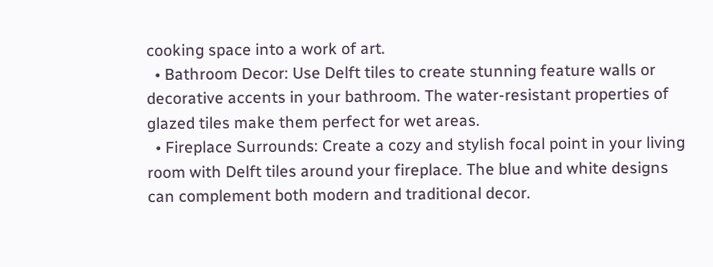cooking space into a work of art.
  • Bathroom Decor: Use Delft tiles to create stunning feature walls or decorative accents in your bathroom. The water-resistant properties of glazed tiles make them perfect for wet areas.
  • Fireplace Surrounds: Create a cozy and stylish focal point in your living room with Delft tiles around your fireplace. The blue and white designs can complement both modern and traditional decor.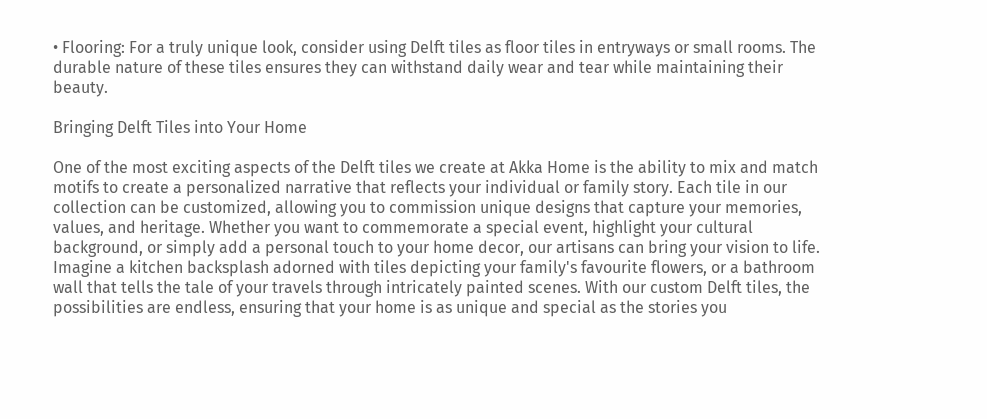• Flooring: For a truly unique look, consider using Delft tiles as floor tiles in entryways or small rooms. The durable nature of these tiles ensures they can withstand daily wear and tear while maintaining their beauty.

Bringing Delft Tiles into Your Home

One of the most exciting aspects of the Delft tiles we create at Akka Home is the ability to mix and match motifs to create a personalized narrative that reflects your individual or family story. Each tile in our collection can be customized, allowing you to commission unique designs that capture your memories, values, and heritage. Whether you want to commemorate a special event, highlight your cultural background, or simply add a personal touch to your home decor, our artisans can bring your vision to life. Imagine a kitchen backsplash adorned with tiles depicting your family's favourite flowers, or a bathroom wall that tells the tale of your travels through intricately painted scenes. With our custom Delft tiles, the possibilities are endless, ensuring that your home is as unique and special as the stories you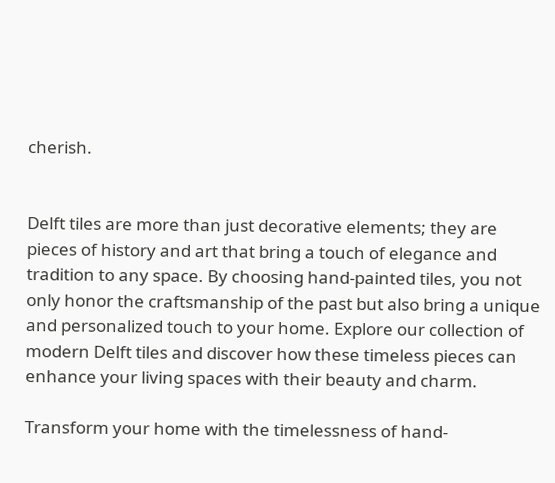cherish.


Delft tiles are more than just decorative elements; they are pieces of history and art that bring a touch of elegance and tradition to any space. By choosing hand-painted tiles, you not only honor the craftsmanship of the past but also bring a unique and personalized touch to your home. Explore our collection of modern Delft tiles and discover how these timeless pieces can enhance your living spaces with their beauty and charm.

Transform your home with the timelessness of hand-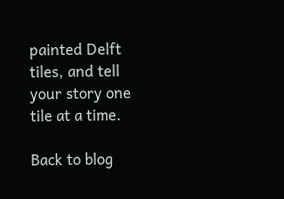painted Delft tiles, and tell your story one tile at a time.

Back to blog